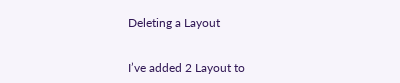Deleting a Layout


I’ve added 2 Layout to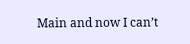Main and now I can’t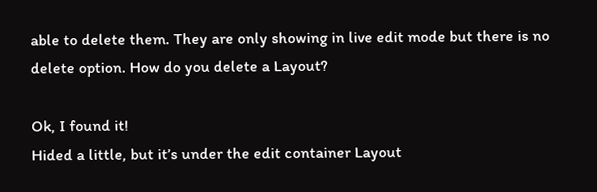able to delete them. They are only showing in live edit mode but there is no delete option. How do you delete a Layout?

Ok, I found it!
Hided a little, but it’s under the edit container Layout